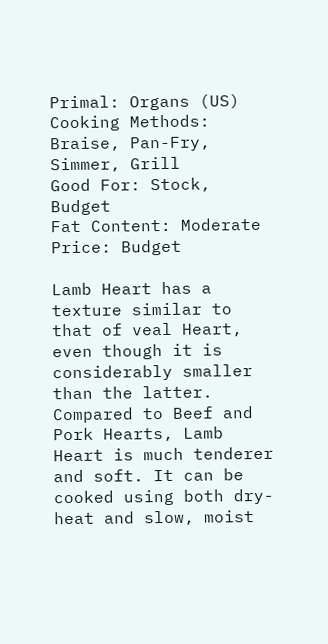Primal: Organs (US)
Cooking Methods: Braise, Pan-Fry, Simmer, Grill
Good For: Stock, Budget
Fat Content: Moderate
Price: Budget

Lamb Heart has a texture similar to that of veal Heart, even though it is considerably smaller than the latter. Compared to Beef and Pork Hearts, Lamb Heart is much tenderer and soft. It can be cooked using both dry-heat and slow, moist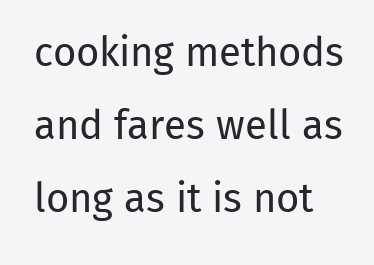cooking methods and fares well as long as it is not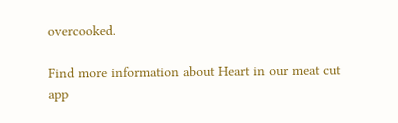overcooked.

Find more information about Heart in our meat cut app